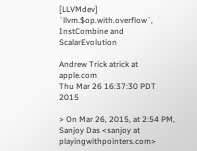[LLVMdev] `llvm.$op.with.overflow`, InstCombine and ScalarEvolution

Andrew Trick atrick at apple.com
Thu Mar 26 16:37:30 PDT 2015

> On Mar 26, 2015, at 2:54 PM, Sanjoy Das <sanjoy at playingwithpointers.com>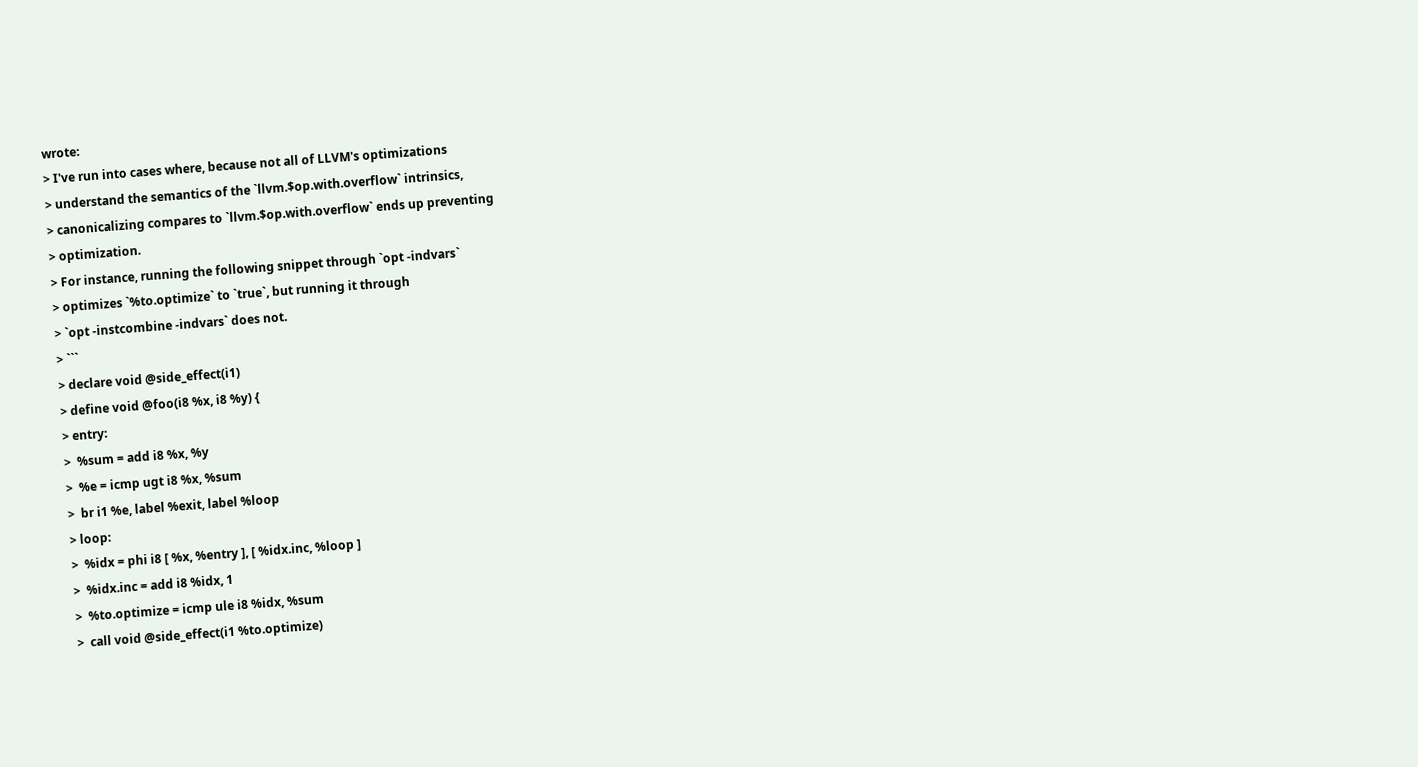wrote:
> I've run into cases where, because not all of LLVM's optimizations
> understand the semantics of the `llvm.$op.with.overflow` intrinsics,
> canonicalizing compares to `llvm.$op.with.overflow` ends up preventing
> optimization.
> For instance, running the following snippet through `opt -indvars`
> optimizes `%to.optimize` to `true`, but running it through
> `opt -instcombine -indvars` does not.
> ```
> declare void @side_effect(i1)
> define void @foo(i8 %x, i8 %y) {
> entry:
>  %sum = add i8 %x, %y
>  %e = icmp ugt i8 %x, %sum
>  br i1 %e, label %exit, label %loop
> loop:
>  %idx = phi i8 [ %x, %entry ], [ %idx.inc, %loop ]
>  %idx.inc = add i8 %idx, 1
>  %to.optimize = icmp ule i8 %idx, %sum
>  call void @side_effect(i1 %to.optimize)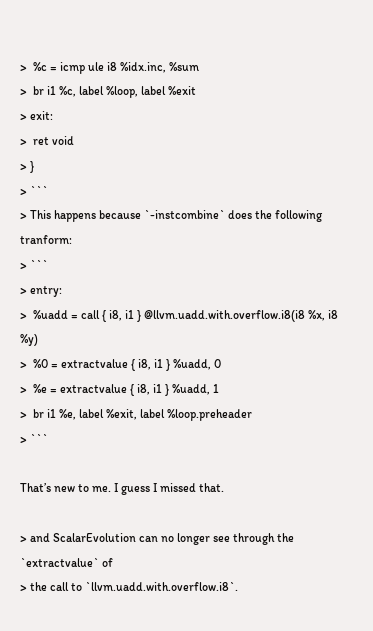>  %c = icmp ule i8 %idx.inc, %sum
>  br i1 %c, label %loop, label %exit
> exit:
>  ret void
> }
> ```
> This happens because `-instcombine` does the following tranform:
> ```
> entry:
>  %uadd = call { i8, i1 } @llvm.uadd.with.overflow.i8(i8 %x, i8 %y)
>  %0 = extractvalue { i8, i1 } %uadd, 0
>  %e = extractvalue { i8, i1 } %uadd, 1
>  br i1 %e, label %exit, label %loop.preheader
> ```

That’s new to me. I guess I missed that.

> and ScalarEvolution can no longer see through the `extractvalue` of
> the call to `llvm.uadd.with.overflow.i8`.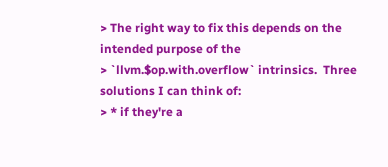> The right way to fix this depends on the intended purpose of the
> `llvm.$op.with.overflow` intrinsics.  Three solutions I can think of:
> * if they're a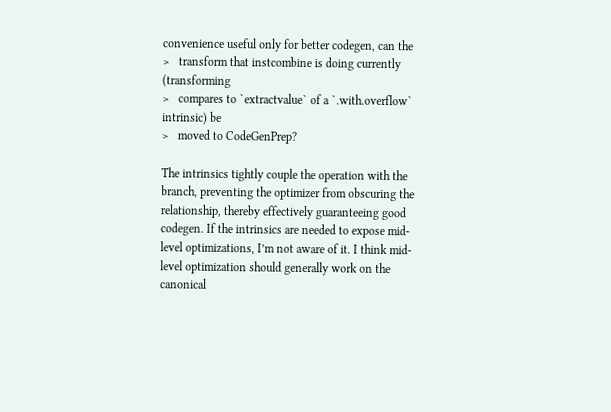convenience useful only for better codegen, can the
>   transform that instcombine is doing currently (transforming
>   compares to `extractvalue` of a `.with.overflow` intrinsic) be
>   moved to CodeGenPrep?

The intrinsics tightly couple the operation with the branch, preventing the optimizer from obscuring the relationship, thereby effectively guaranteeing good codegen. If the intrinsics are needed to expose mid-level optimizations, I’m not aware of it. I think mid-level optimization should generally work on the canonical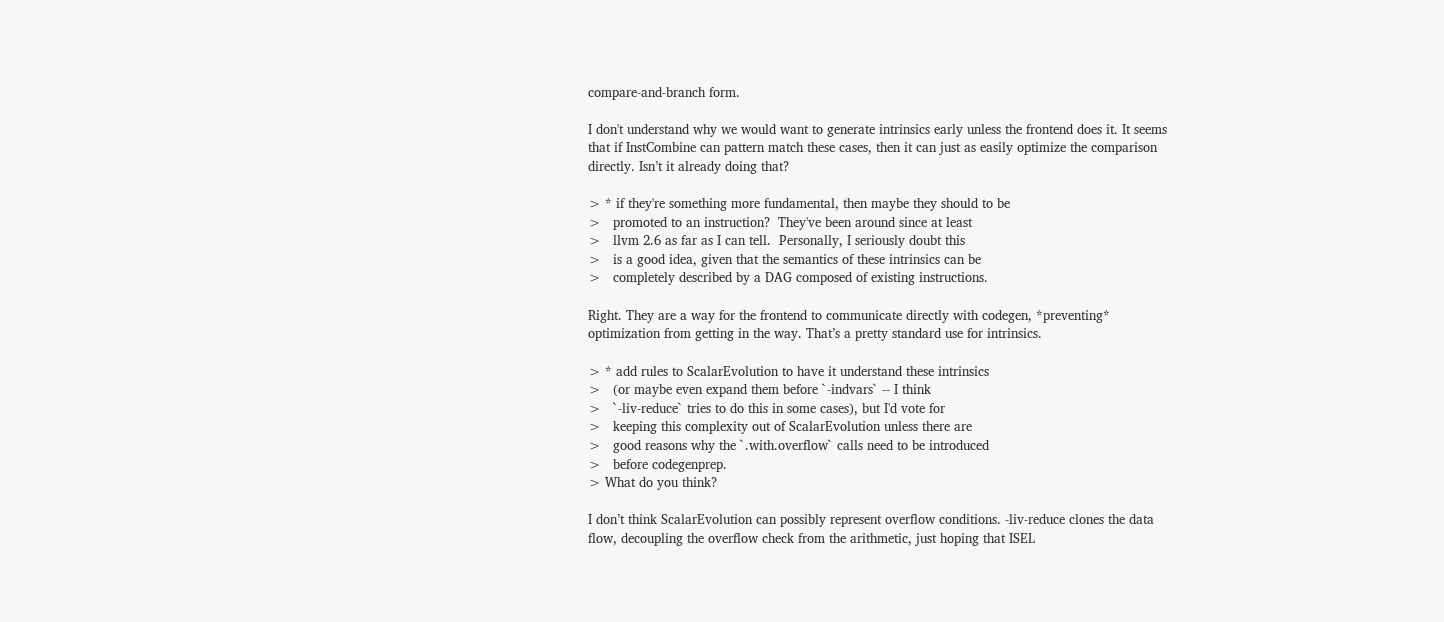compare-and-branch form.

I don't understand why we would want to generate intrinsics early unless the frontend does it. It seems that if InstCombine can pattern match these cases, then it can just as easily optimize the comparison directly. Isn’t it already doing that?

> * if they're something more fundamental, then maybe they should to be
>   promoted to an instruction?  They've been around since at least
>   llvm 2.6 as far as I can tell.  Personally, I seriously doubt this
>   is a good idea, given that the semantics of these intrinsics can be
>   completely described by a DAG composed of existing instructions.

Right. They are a way for the frontend to communicate directly with codegen, *preventing* optimization from getting in the way. That’s a pretty standard use for intrinsics.

> * add rules to ScalarEvolution to have it understand these intrinsics
>   (or maybe even expand them before `-indvars` -- I think
>   `-liv-reduce` tries to do this in some cases), but I'd vote for
>   keeping this complexity out of ScalarEvolution unless there are
>   good reasons why the `.with.overflow` calls need to be introduced
>   before codegenprep.
> What do you think?

I don’t think ScalarEvolution can possibly represent overflow conditions. -liv-reduce clones the data flow, decoupling the overflow check from the arithmetic, just hoping that ISEL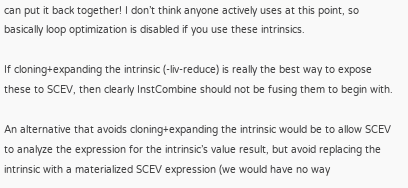can put it back together! I don’t think anyone actively uses at this point, so basically loop optimization is disabled if you use these intrinsics.

If cloning+expanding the intrinsic (-liv-reduce) is really the best way to expose these to SCEV, then clearly InstCombine should not be fusing them to begin with.

An alternative that avoids cloning+expanding the intrinsic would be to allow SCEV to analyze the expression for the intrinsic’s value result, but avoid replacing the intrinsic with a materialized SCEV expression (we would have no way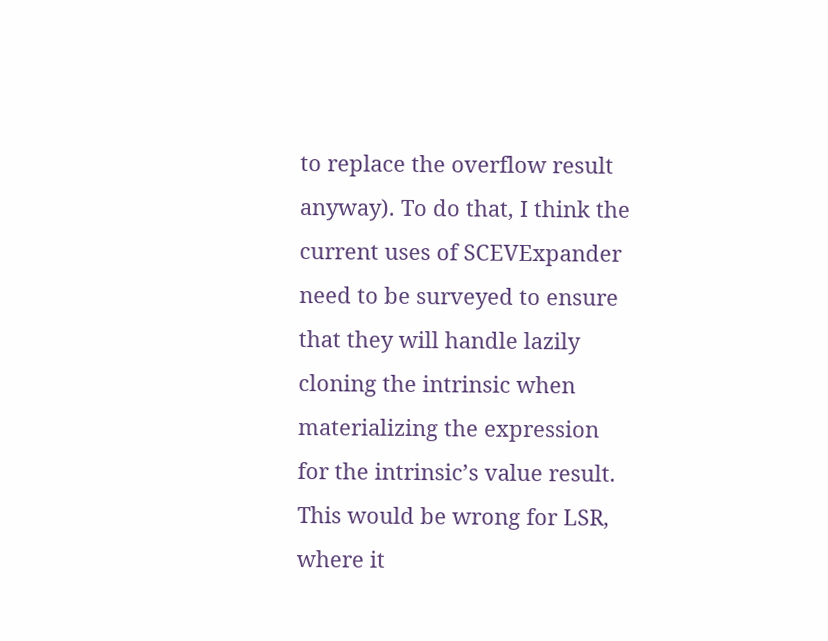to replace the overflow result anyway). To do that, I think the current uses of SCEVExpander need to be surveyed to ensure that they will handle lazily cloning the intrinsic when materializing the expression for the intrinsic’s value result. This would be wrong for LSR, where it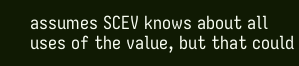assumes SCEV knows about all uses of the value, but that could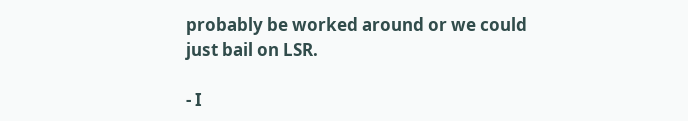probably be worked around or we could just bail on LSR.

- I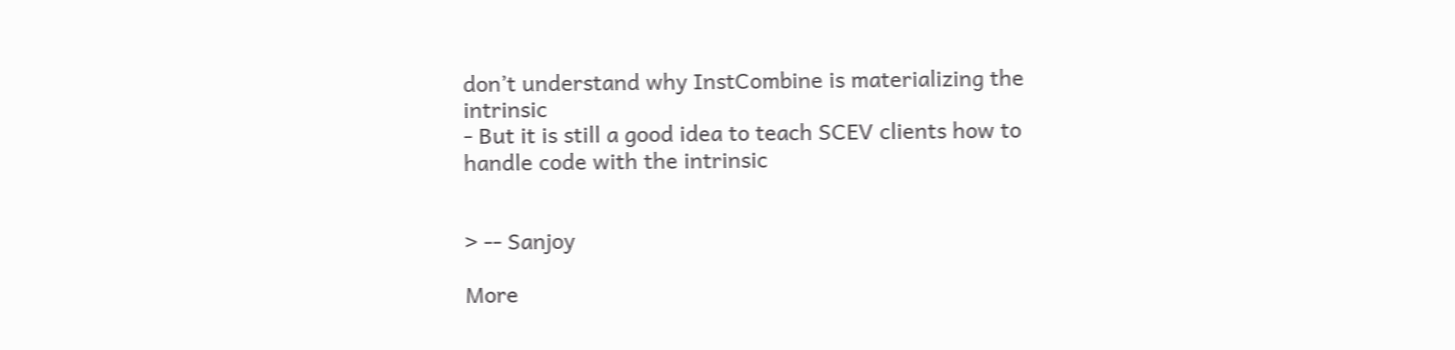don’t understand why InstCombine is materializing the intrinsic
- But it is still a good idea to teach SCEV clients how to handle code with the intrinsic


> -- Sanjoy

More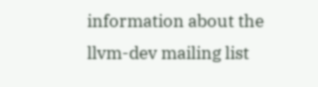information about the llvm-dev mailing list